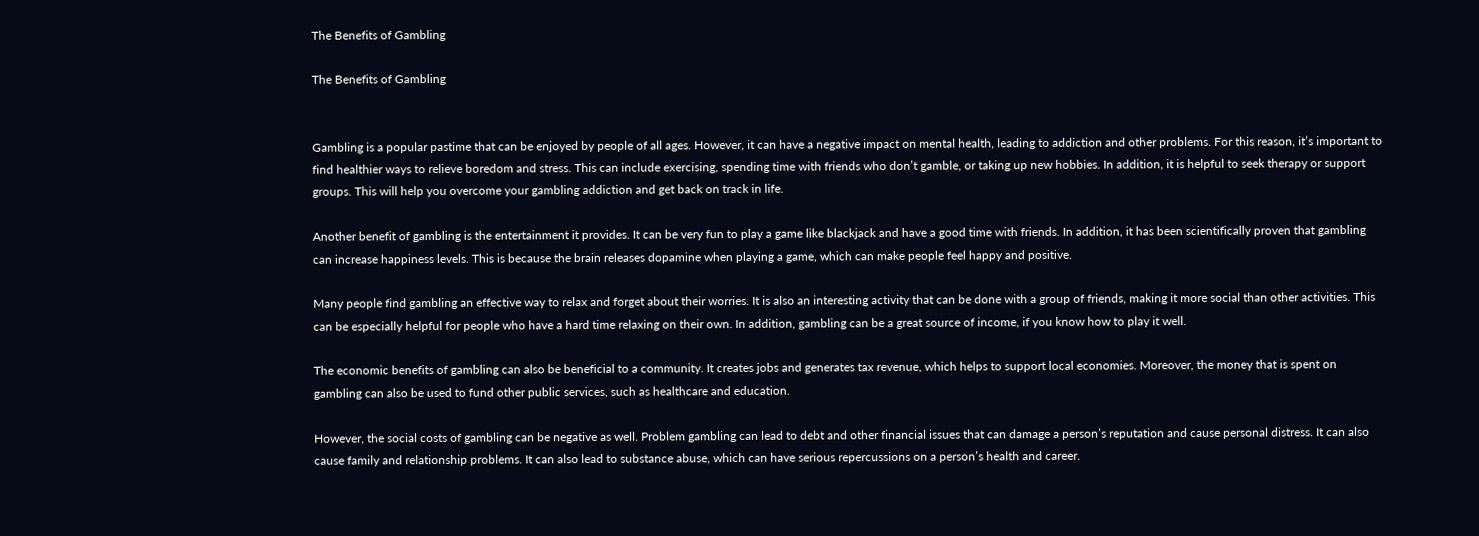The Benefits of Gambling

The Benefits of Gambling


Gambling is a popular pastime that can be enjoyed by people of all ages. However, it can have a negative impact on mental health, leading to addiction and other problems. For this reason, it’s important to find healthier ways to relieve boredom and stress. This can include exercising, spending time with friends who don’t gamble, or taking up new hobbies. In addition, it is helpful to seek therapy or support groups. This will help you overcome your gambling addiction and get back on track in life.

Another benefit of gambling is the entertainment it provides. It can be very fun to play a game like blackjack and have a good time with friends. In addition, it has been scientifically proven that gambling can increase happiness levels. This is because the brain releases dopamine when playing a game, which can make people feel happy and positive.

Many people find gambling an effective way to relax and forget about their worries. It is also an interesting activity that can be done with a group of friends, making it more social than other activities. This can be especially helpful for people who have a hard time relaxing on their own. In addition, gambling can be a great source of income, if you know how to play it well.

The economic benefits of gambling can also be beneficial to a community. It creates jobs and generates tax revenue, which helps to support local economies. Moreover, the money that is spent on gambling can also be used to fund other public services, such as healthcare and education.

However, the social costs of gambling can be negative as well. Problem gambling can lead to debt and other financial issues that can damage a person’s reputation and cause personal distress. It can also cause family and relationship problems. It can also lead to substance abuse, which can have serious repercussions on a person’s health and career.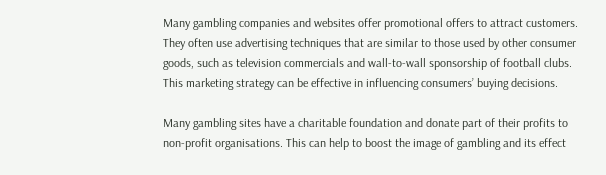Many gambling companies and websites offer promotional offers to attract customers. They often use advertising techniques that are similar to those used by other consumer goods, such as television commercials and wall-to-wall sponsorship of football clubs. This marketing strategy can be effective in influencing consumers’ buying decisions.

Many gambling sites have a charitable foundation and donate part of their profits to non-profit organisations. This can help to boost the image of gambling and its effect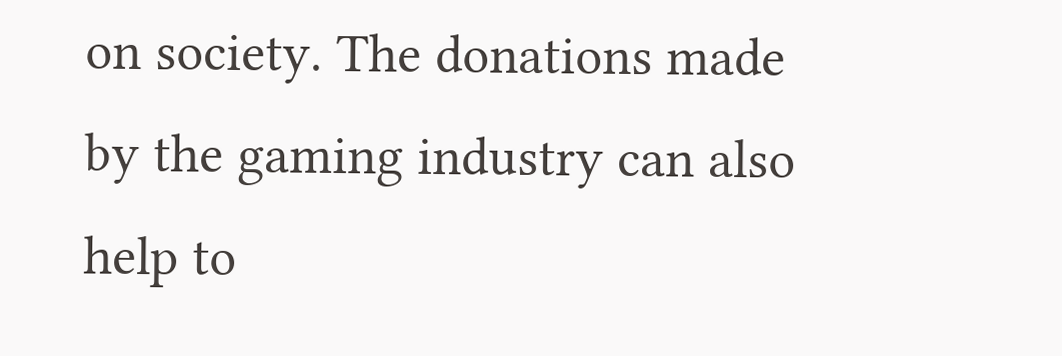on society. The donations made by the gaming industry can also help to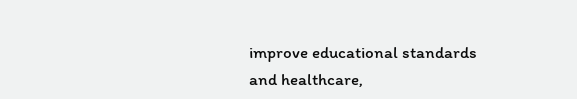improve educational standards and healthcare,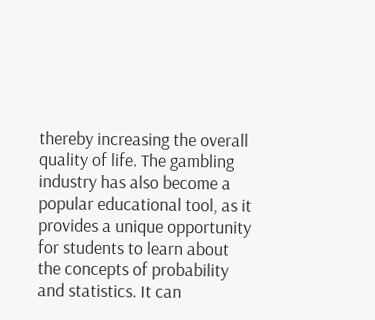thereby increasing the overall quality of life. The gambling industry has also become a popular educational tool, as it provides a unique opportunity for students to learn about the concepts of probability and statistics. It can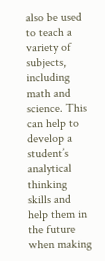also be used to teach a variety of subjects, including math and science. This can help to develop a student’s analytical thinking skills and help them in the future when making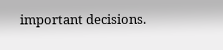important decisions.